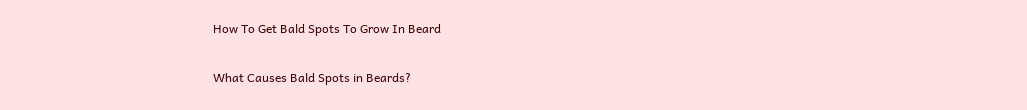How To Get Bald Spots To Grow In Beard

What Causes Bald Spots in Beards?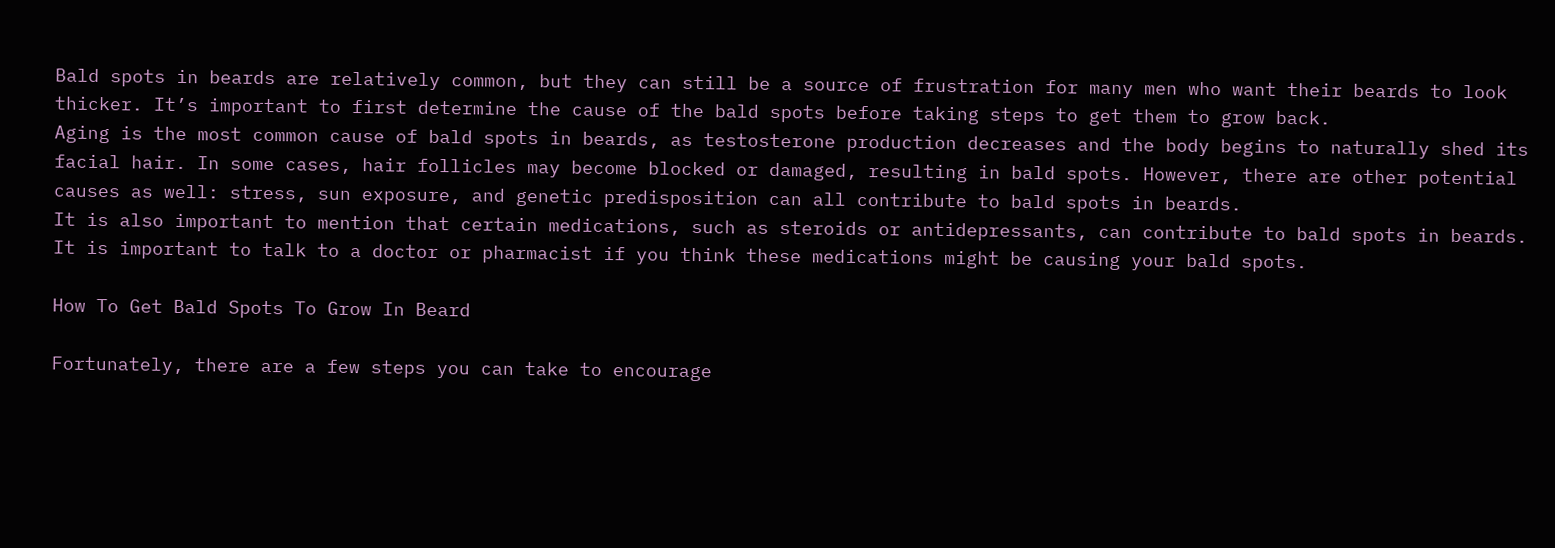Bald spots in beards are relatively common, but they can still be a source of frustration for many men who want their beards to look thicker. It’s important to first determine the cause of the bald spots before taking steps to get them to grow back.
Aging is the most common cause of bald spots in beards, as testosterone production decreases and the body begins to naturally shed its facial hair. In some cases, hair follicles may become blocked or damaged, resulting in bald spots. However, there are other potential causes as well: stress, sun exposure, and genetic predisposition can all contribute to bald spots in beards.
It is also important to mention that certain medications, such as steroids or antidepressants, can contribute to bald spots in beards. It is important to talk to a doctor or pharmacist if you think these medications might be causing your bald spots.

How To Get Bald Spots To Grow In Beard

Fortunately, there are a few steps you can take to encourage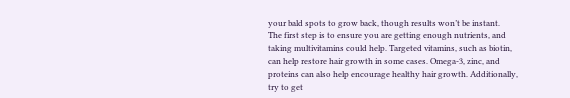your bald spots to grow back, though results won’t be instant.
The first step is to ensure you are getting enough nutrients, and taking multivitamins could help. Targeted vitamins, such as biotin, can help restore hair growth in some cases. Omega-3, zinc, and proteins can also help encourage healthy hair growth. Additionally, try to get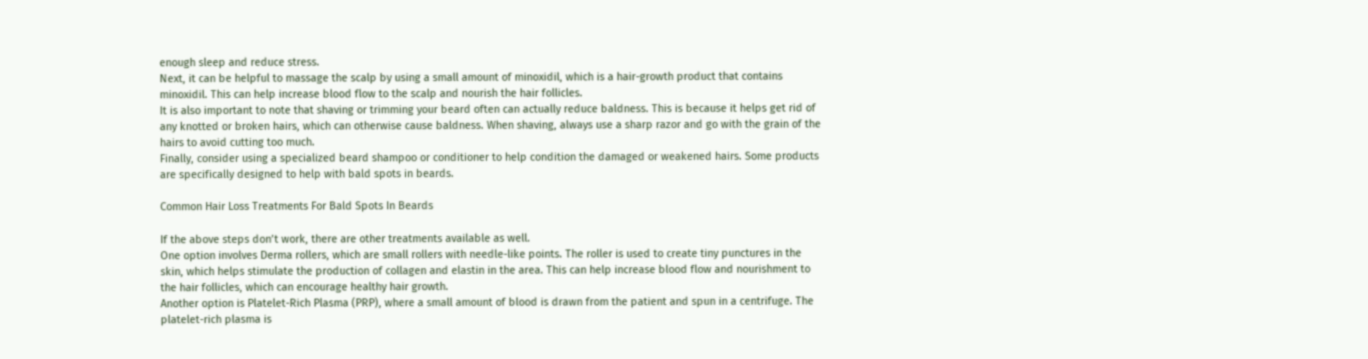enough sleep and reduce stress.
Next, it can be helpful to massage the scalp by using a small amount of minoxidil, which is a hair-growth product that contains minoxidil. This can help increase blood flow to the scalp and nourish the hair follicles.
It is also important to note that shaving or trimming your beard often can actually reduce baldness. This is because it helps get rid of any knotted or broken hairs, which can otherwise cause baldness. When shaving, always use a sharp razor and go with the grain of the hairs to avoid cutting too much.
Finally, consider using a specialized beard shampoo or conditioner to help condition the damaged or weakened hairs. Some products are specifically designed to help with bald spots in beards.

Common Hair Loss Treatments For Bald Spots In Beards

If the above steps don’t work, there are other treatments available as well.
One option involves Derma rollers, which are small rollers with needle-like points. The roller is used to create tiny punctures in the skin, which helps stimulate the production of collagen and elastin in the area. This can help increase blood flow and nourishment to the hair follicles, which can encourage healthy hair growth.
Another option is Platelet-Rich Plasma (PRP), where a small amount of blood is drawn from the patient and spun in a centrifuge. The platelet-rich plasma is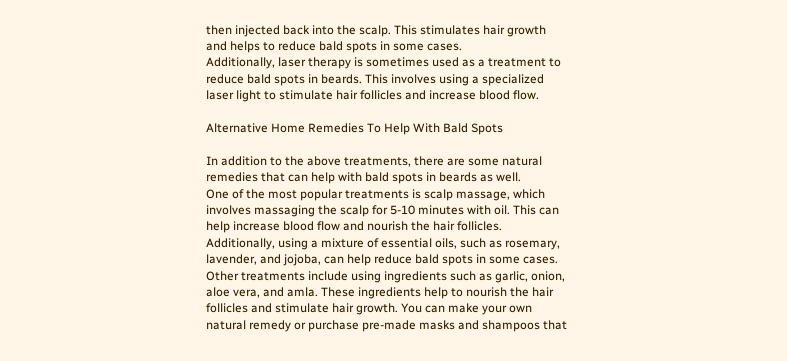then injected back into the scalp. This stimulates hair growth and helps to reduce bald spots in some cases.
Additionally, laser therapy is sometimes used as a treatment to reduce bald spots in beards. This involves using a specialized laser light to stimulate hair follicles and increase blood flow.

Alternative Home Remedies To Help With Bald Spots

In addition to the above treatments, there are some natural remedies that can help with bald spots in beards as well.
One of the most popular treatments is scalp massage, which involves massaging the scalp for 5-10 minutes with oil. This can help increase blood flow and nourish the hair follicles. Additionally, using a mixture of essential oils, such as rosemary, lavender, and jojoba, can help reduce bald spots in some cases.
Other treatments include using ingredients such as garlic, onion, aloe vera, and amla. These ingredients help to nourish the hair follicles and stimulate hair growth. You can make your own natural remedy or purchase pre-made masks and shampoos that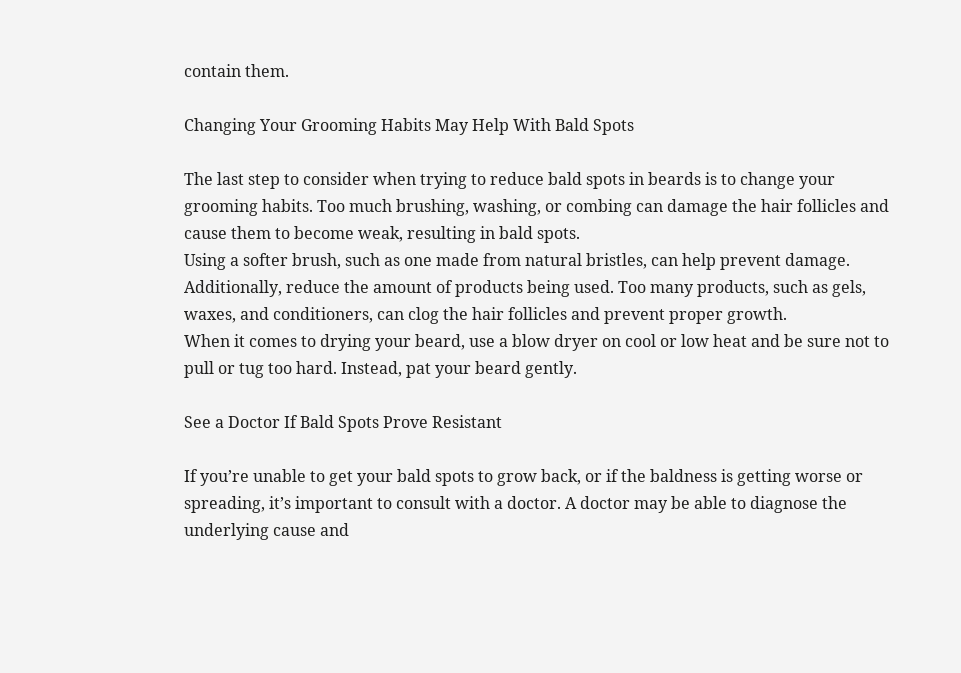contain them.

Changing Your Grooming Habits May Help With Bald Spots

The last step to consider when trying to reduce bald spots in beards is to change your grooming habits. Too much brushing, washing, or combing can damage the hair follicles and cause them to become weak, resulting in bald spots.
Using a softer brush, such as one made from natural bristles, can help prevent damage. Additionally, reduce the amount of products being used. Too many products, such as gels, waxes, and conditioners, can clog the hair follicles and prevent proper growth.
When it comes to drying your beard, use a blow dryer on cool or low heat and be sure not to pull or tug too hard. Instead, pat your beard gently.

See a Doctor If Bald Spots Prove Resistant

If you’re unable to get your bald spots to grow back, or if the baldness is getting worse or spreading, it’s important to consult with a doctor. A doctor may be able to diagnose the underlying cause and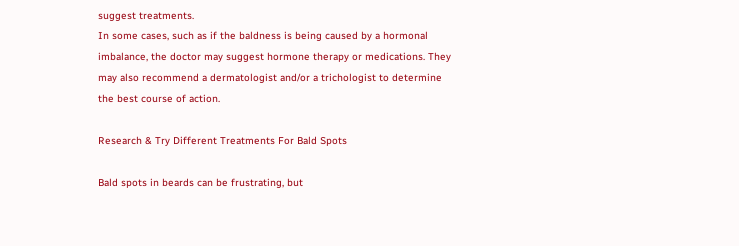suggest treatments.
In some cases, such as if the baldness is being caused by a hormonal imbalance, the doctor may suggest hormone therapy or medications. They may also recommend a dermatologist and/or a trichologist to determine the best course of action.

Research & Try Different Treatments For Bald Spots

Bald spots in beards can be frustrating, but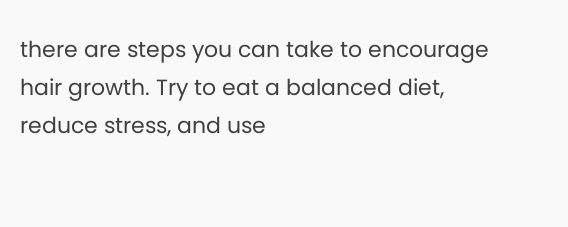there are steps you can take to encourage hair growth. Try to eat a balanced diet, reduce stress, and use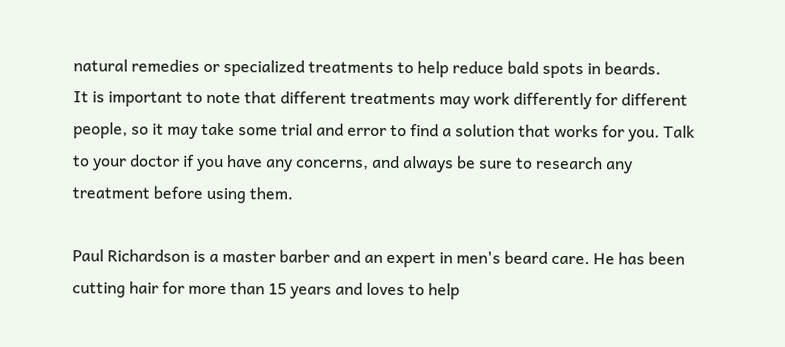natural remedies or specialized treatments to help reduce bald spots in beards.
It is important to note that different treatments may work differently for different people, so it may take some trial and error to find a solution that works for you. Talk to your doctor if you have any concerns, and always be sure to research any treatment before using them.

Paul Richardson is a master barber and an expert in men's beard care. He has been cutting hair for more than 15 years and loves to help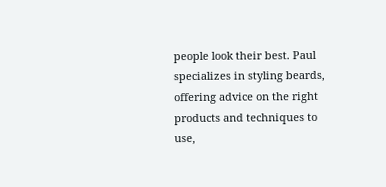people look their best. Paul specializes in styling beards, offering advice on the right products and techniques to use,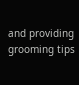and providing grooming tips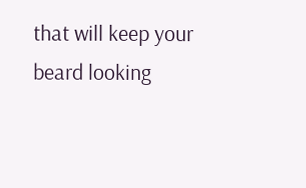that will keep your beard looking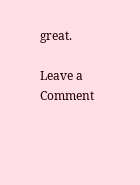great.

Leave a Comment